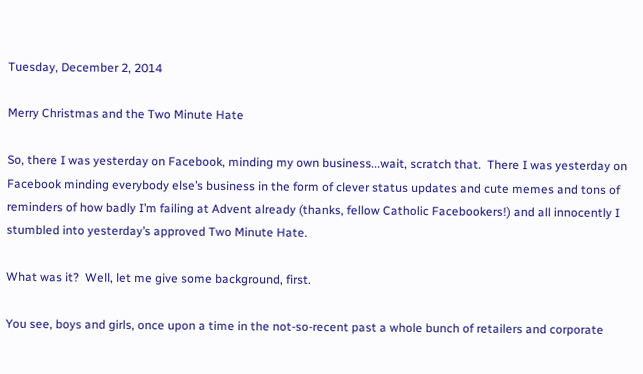Tuesday, December 2, 2014

Merry Christmas and the Two Minute Hate

So, there I was yesterday on Facebook, minding my own business...wait, scratch that.  There I was yesterday on Facebook minding everybody else’s business in the form of clever status updates and cute memes and tons of reminders of how badly I’m failing at Advent already (thanks, fellow Catholic Facebookers!) and all innocently I stumbled into yesterday’s approved Two Minute Hate.

What was it?  Well, let me give some background, first.

You see, boys and girls, once upon a time in the not-so-recent past a whole bunch of retailers and corporate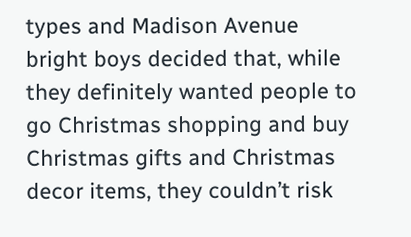types and Madison Avenue bright boys decided that, while they definitely wanted people to go Christmas shopping and buy Christmas gifts and Christmas decor items, they couldn’t risk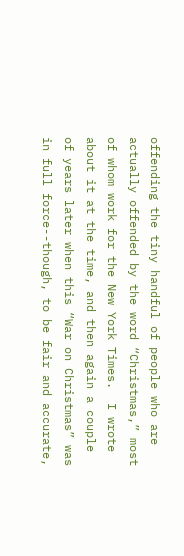offending the tiny handful of people who are actually offended by the word “Christmas,” most of whom work for the New York Times.  I wrote about it at the time, and then again a couple of years later when this “War on Christmas” was in full force--though, to be fair and accurate,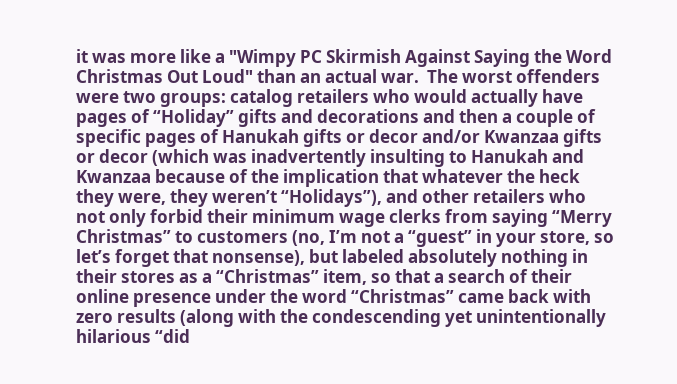it was more like a "Wimpy PC Skirmish Against Saying the Word Christmas Out Loud" than an actual war.  The worst offenders were two groups: catalog retailers who would actually have pages of “Holiday” gifts and decorations and then a couple of specific pages of Hanukah gifts or decor and/or Kwanzaa gifts or decor (which was inadvertently insulting to Hanukah and Kwanzaa because of the implication that whatever the heck they were, they weren’t “Holidays”), and other retailers who not only forbid their minimum wage clerks from saying “Merry Christmas” to customers (no, I’m not a “guest” in your store, so let’s forget that nonsense), but labeled absolutely nothing in their stores as a “Christmas” item, so that a search of their online presence under the word “Christmas” came back with zero results (along with the condescending yet unintentionally hilarious “did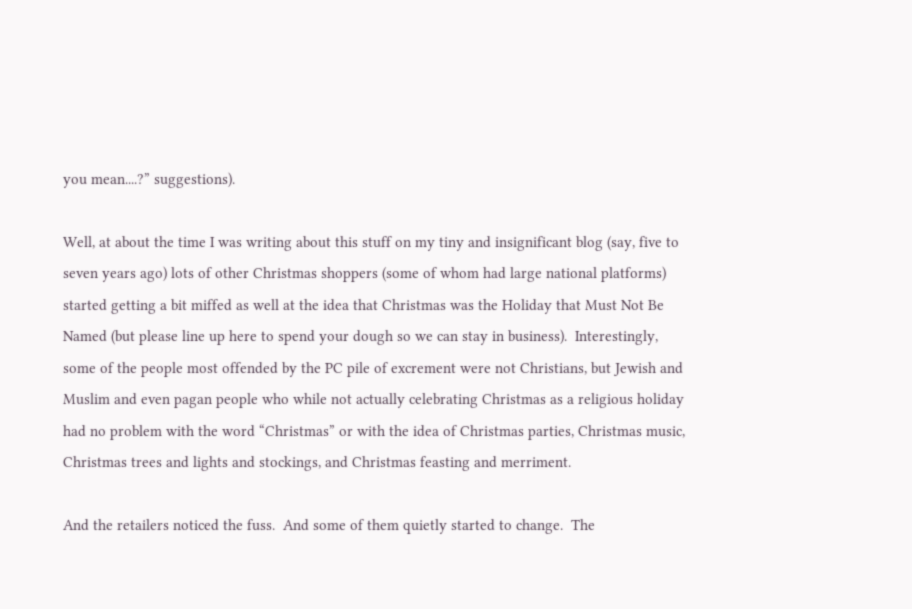you mean....?” suggestions).

Well, at about the time I was writing about this stuff on my tiny and insignificant blog (say, five to seven years ago) lots of other Christmas shoppers (some of whom had large national platforms) started getting a bit miffed as well at the idea that Christmas was the Holiday that Must Not Be Named (but please line up here to spend your dough so we can stay in business).  Interestingly, some of the people most offended by the PC pile of excrement were not Christians, but Jewish and Muslim and even pagan people who while not actually celebrating Christmas as a religious holiday had no problem with the word “Christmas” or with the idea of Christmas parties, Christmas music, Christmas trees and lights and stockings, and Christmas feasting and merriment.

And the retailers noticed the fuss.  And some of them quietly started to change.  The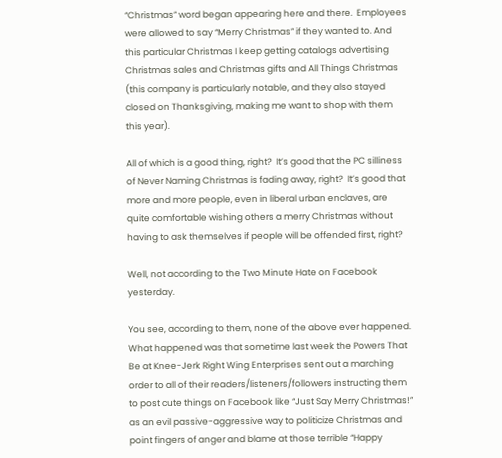“Christmas” word began appearing here and there.  Employees were allowed to say “Merry Christmas” if they wanted to. And this particular Christmas I keep getting catalogs advertising Christmas sales and Christmas gifts and All Things Christmas (this company is particularly notable, and they also stayed closed on Thanksgiving, making me want to shop with them this year).

All of which is a good thing, right?  It’s good that the PC silliness of Never Naming Christmas is fading away, right?  It’s good that more and more people, even in liberal urban enclaves, are quite comfortable wishing others a merry Christmas without having to ask themselves if people will be offended first, right?

Well, not according to the Two Minute Hate on Facebook yesterday.

You see, according to them, none of the above ever happened.  What happened was that sometime last week the Powers That Be at Knee-Jerk Right Wing Enterprises sent out a marching order to all of their readers/listeners/followers instructing them to post cute things on Facebook like “Just Say Merry Christmas!” as an evil passive-aggressive way to politicize Christmas and point fingers of anger and blame at those terrible “Happy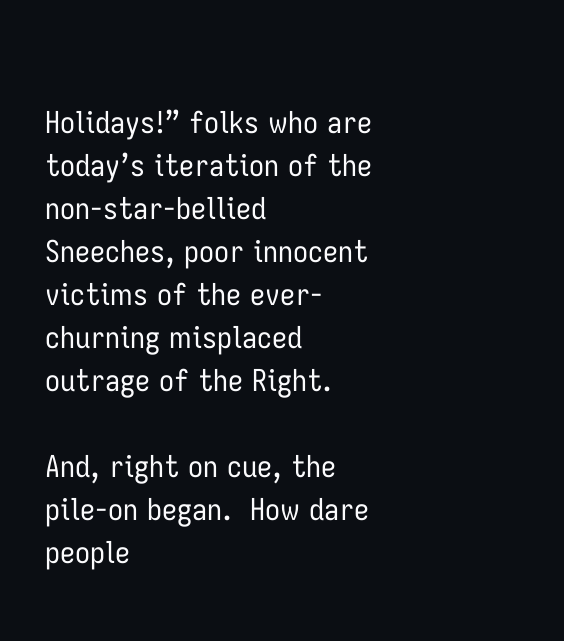Holidays!” folks who are today’s iteration of the non-star-bellied Sneeches, poor innocent victims of the ever-churning misplaced outrage of the Right.

And, right on cue, the pile-on began.  How dare people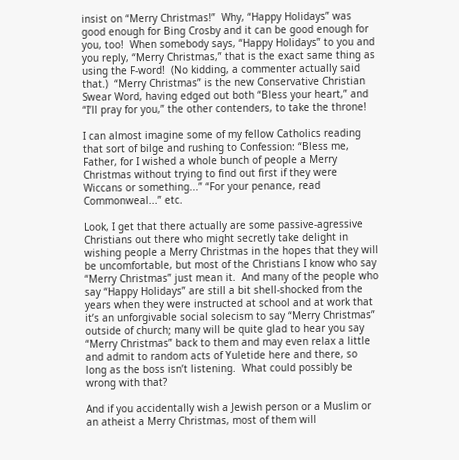insist on “Merry Christmas!”  Why, “Happy Holidays” was good enough for Bing Crosby and it can be good enough for you, too!  When somebody says, “Happy Holidays” to you and you reply, “Merry Christmas,” that is the exact same thing as using the F-word!  (No kidding, a commenter actually said that.)  “Merry Christmas” is the new Conservative Christian Swear Word, having edged out both “Bless your heart,” and “I’ll pray for you,” the other contenders, to take the throne!

I can almost imagine some of my fellow Catholics reading that sort of bilge and rushing to Confession: “Bless me, Father, for I wished a whole bunch of people a Merry Christmas without trying to find out first if they were Wiccans or something...” “For your penance, read Commonweal...” etc.

Look, I get that there actually are some passive-agressive Christians out there who might secretly take delight in wishing people a Merry Christmas in the hopes that they will be uncomfortable, but most of the Christians I know who say “Merry Christmas” just mean it.  And many of the people who say “Happy Holidays” are still a bit shell-shocked from the years when they were instructed at school and at work that it’s an unforgivable social solecism to say “Merry Christmas” outside of church; many will be quite glad to hear you say “Merry Christmas” back to them and may even relax a little and admit to random acts of Yuletide here and there, so long as the boss isn’t listening.  What could possibly be wrong with that?

And if you accidentally wish a Jewish person or a Muslim or an atheist a Merry Christmas, most of them will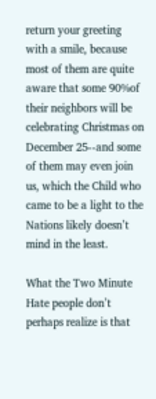return your greeting with a smile, because most of them are quite aware that some 90%of their neighbors will be celebrating Christmas on December 25--and some of them may even join us, which the Child who came to be a light to the Nations likely doesn’t mind in the least.

What the Two Minute Hate people don’t perhaps realize is that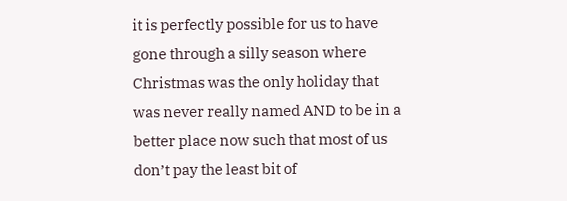it is perfectly possible for us to have gone through a silly season where Christmas was the only holiday that was never really named AND to be in a better place now such that most of us don’t pay the least bit of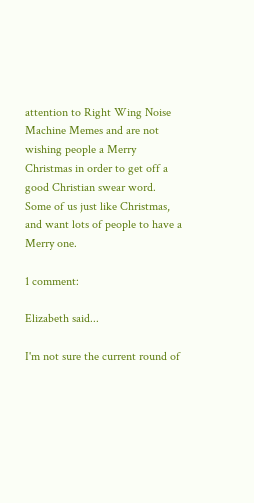attention to Right Wing Noise Machine Memes and are not wishing people a Merry Christmas in order to get off a good Christian swear word.  Some of us just like Christmas, and want lots of people to have a Merry one.

1 comment:

Elizabeth said...

I'm not sure the current round of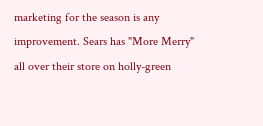marketing for the season is any improvement. Sears has "More Merry" all over their store on holly-green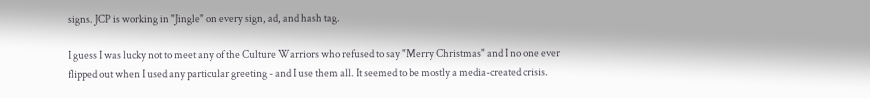signs. JCP is working in "Jingle" on every sign, ad, and hash tag.

I guess I was lucky not to meet any of the Culture Warriors who refused to say "Merry Christmas" and I no one ever flipped out when I used any particular greeting - and I use them all. It seemed to be mostly a media-created crisis.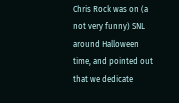Chris Rock was on (a not very funny) SNL around Halloween time, and pointed out that we dedicate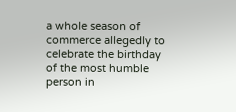a whole season of commerce allegedly to celebrate the birthday of the most humble person in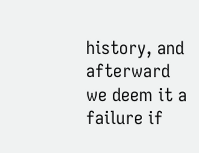history, and afterward we deem it a failure if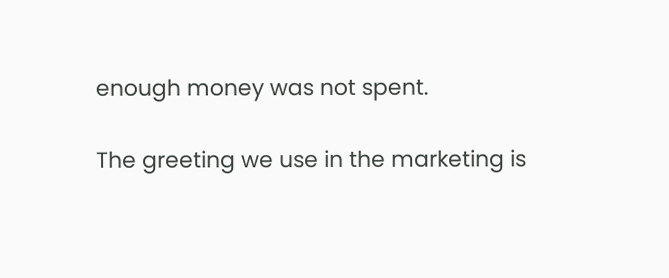enough money was not spent.

The greeting we use in the marketing is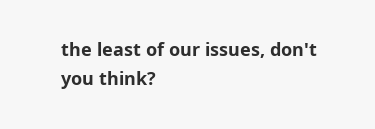the least of our issues, don't you think?